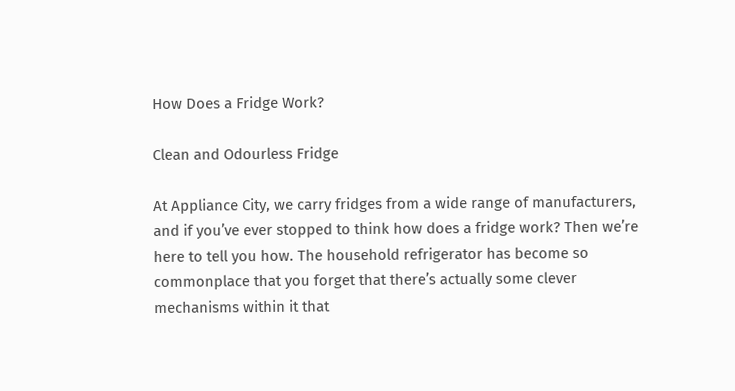How Does a Fridge Work?

Clean and Odourless Fridge

At Appliance City, we carry fridges from a wide range of manufacturers, and if you’ve ever stopped to think how does a fridge work? Then we’re here to tell you how. The household refrigerator has become so commonplace that you forget that there’s actually some clever mechanisms within it that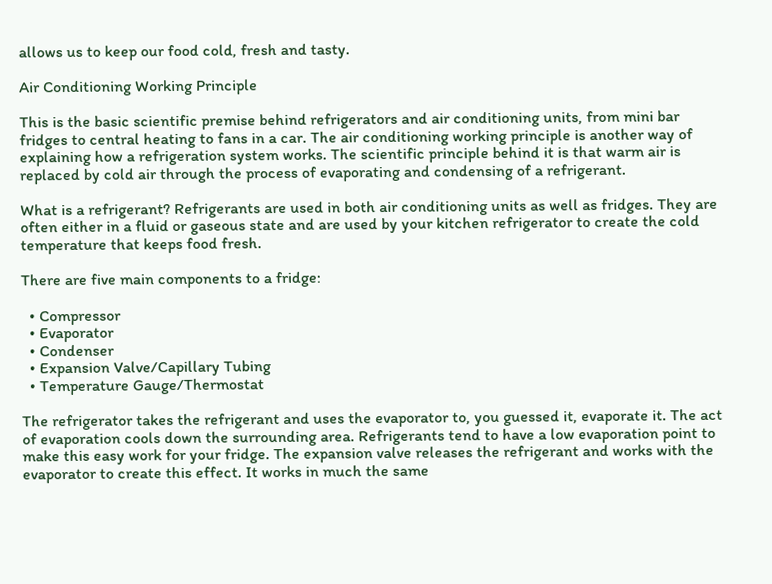allows us to keep our food cold, fresh and tasty.

Air Conditioning Working Principle

This is the basic scientific premise behind refrigerators and air conditioning units, from mini bar fridges to central heating to fans in a car. The air conditioning working principle is another way of explaining how a refrigeration system works. The scientific principle behind it is that warm air is replaced by cold air through the process of evaporating and condensing of a refrigerant.

What is a refrigerant? Refrigerants are used in both air conditioning units as well as fridges. They are often either in a fluid or gaseous state and are used by your kitchen refrigerator to create the cold temperature that keeps food fresh.

There are five main components to a fridge:

  • Compressor
  • Evaporator
  • Condenser
  • Expansion Valve/Capillary Tubing
  • Temperature Gauge/Thermostat

The refrigerator takes the refrigerant and uses the evaporator to, you guessed it, evaporate it. The act of evaporation cools down the surrounding area. Refrigerants tend to have a low evaporation point to make this easy work for your fridge. The expansion valve releases the refrigerant and works with the evaporator to create this effect. It works in much the same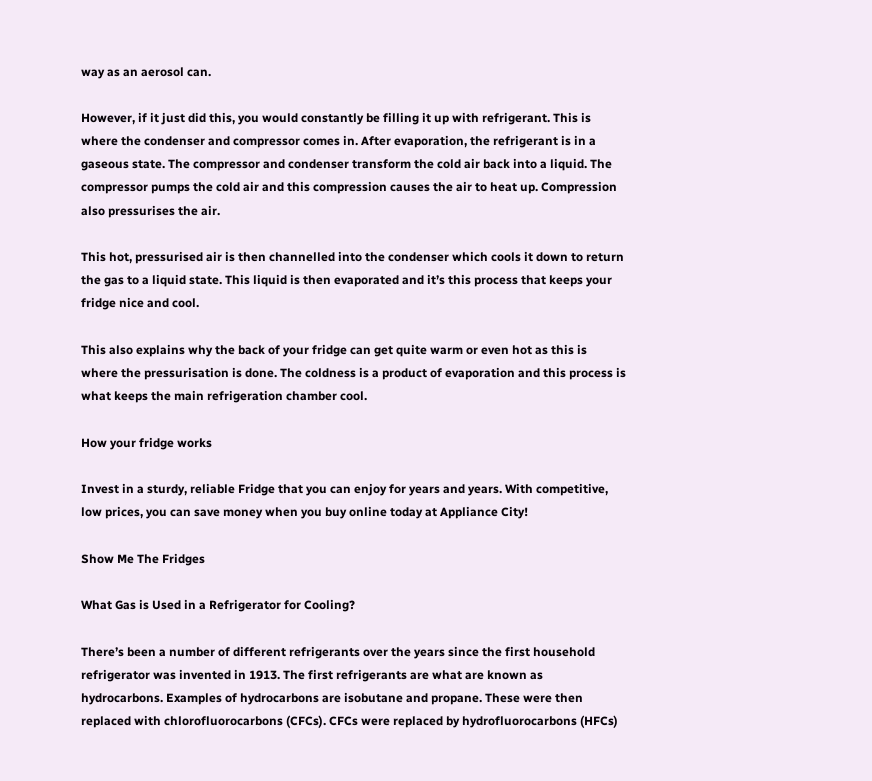way as an aerosol can.

However, if it just did this, you would constantly be filling it up with refrigerant. This is where the condenser and compressor comes in. After evaporation, the refrigerant is in a gaseous state. The compressor and condenser transform the cold air back into a liquid. The compressor pumps the cold air and this compression causes the air to heat up. Compression also pressurises the air.

This hot, pressurised air is then channelled into the condenser which cools it down to return the gas to a liquid state. This liquid is then evaporated and it’s this process that keeps your fridge nice and cool.

This also explains why the back of your fridge can get quite warm or even hot as this is where the pressurisation is done. The coldness is a product of evaporation and this process is what keeps the main refrigeration chamber cool.

How your fridge works

Invest in a sturdy, reliable Fridge that you can enjoy for years and years. With competitive, low prices, you can save money when you buy online today at Appliance City!

Show Me The Fridges

What Gas is Used in a Refrigerator for Cooling?

There’s been a number of different refrigerants over the years since the first household refrigerator was invented in 1913. The first refrigerants are what are known as hydrocarbons. Examples of hydrocarbons are isobutane and propane. These were then replaced with chlorofluorocarbons (CFCs). CFCs were replaced by hydrofluorocarbons (HFCs)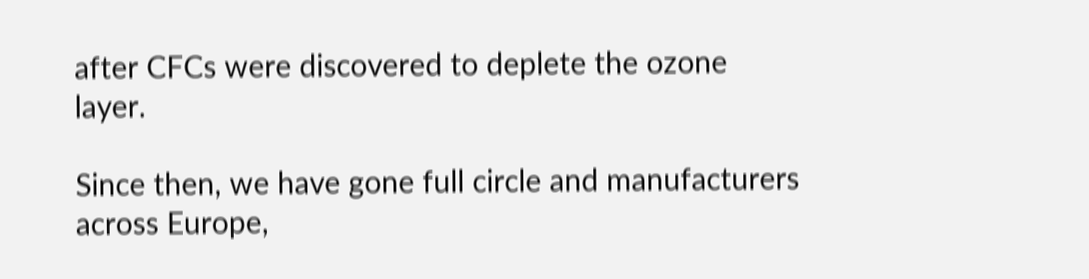after CFCs were discovered to deplete the ozone layer.

Since then, we have gone full circle and manufacturers across Europe,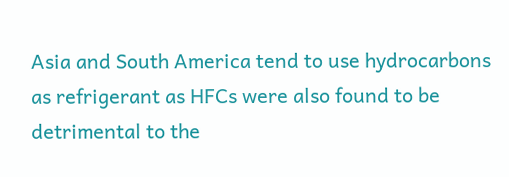Asia and South America tend to use hydrocarbons as refrigerant as HFCs were also found to be detrimental to the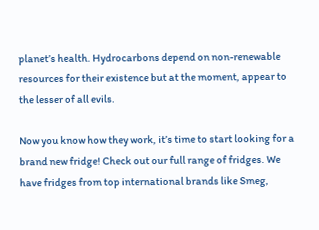planet’s health. Hydrocarbons depend on non-renewable resources for their existence but at the moment, appear to the lesser of all evils.

Now you know how they work, it’s time to start looking for a brand new fridge! Check out our full range of fridges. We have fridges from top international brands like Smeg,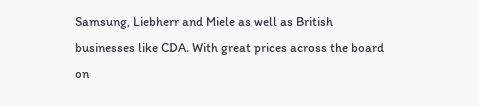Samsung, Liebherr and Miele as well as British businesses like CDA. With great prices across the board on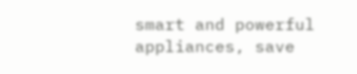smart and powerful appliances, save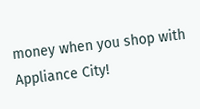money when you shop with Appliance City!